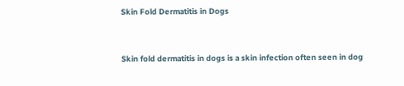Skin Fold Dermatitis in Dogs


Skin fold dermatitis in dogs is a skin infection often seen in dog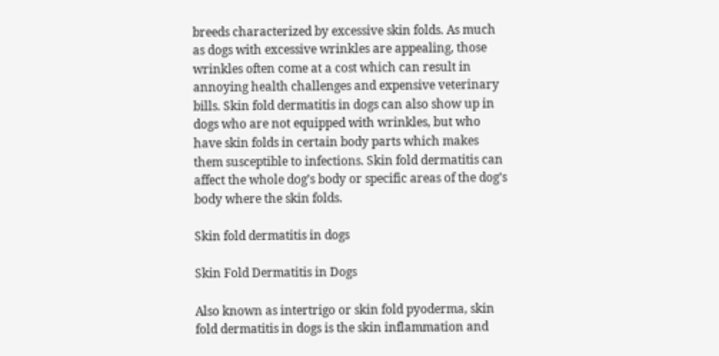breeds characterized by excessive skin folds. As much as dogs with excessive wrinkles are appealing, those wrinkles often come at a cost which can result in annoying health challenges and expensive veterinary bills. Skin fold dermatitis in dogs can also show up in dogs who are not equipped with wrinkles, but who have skin folds in certain body parts which makes them susceptible to infections. Skin fold dermatitis can affect the whole dog’s body or specific areas of the dog’s body where the skin folds.

Skin fold dermatitis in dogs

Skin Fold Dermatitis in Dogs

Also known as intertrigo or skin fold pyoderma, skin fold dermatitis in dogs is the skin inflammation and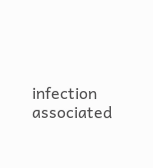infection associated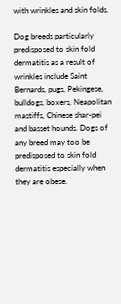with wrinkles and skin folds.

Dog breeds particularly predisposed to skin fold dermatitis as a result of wrinkles include Saint Bernards, pugs, Pekingese, bulldogs, boxers, Neapolitan mastiffs, Chinese shar-pei and basset hounds. Dogs of any breed may too be predisposed to skin fold dermatitis especially when they are obese.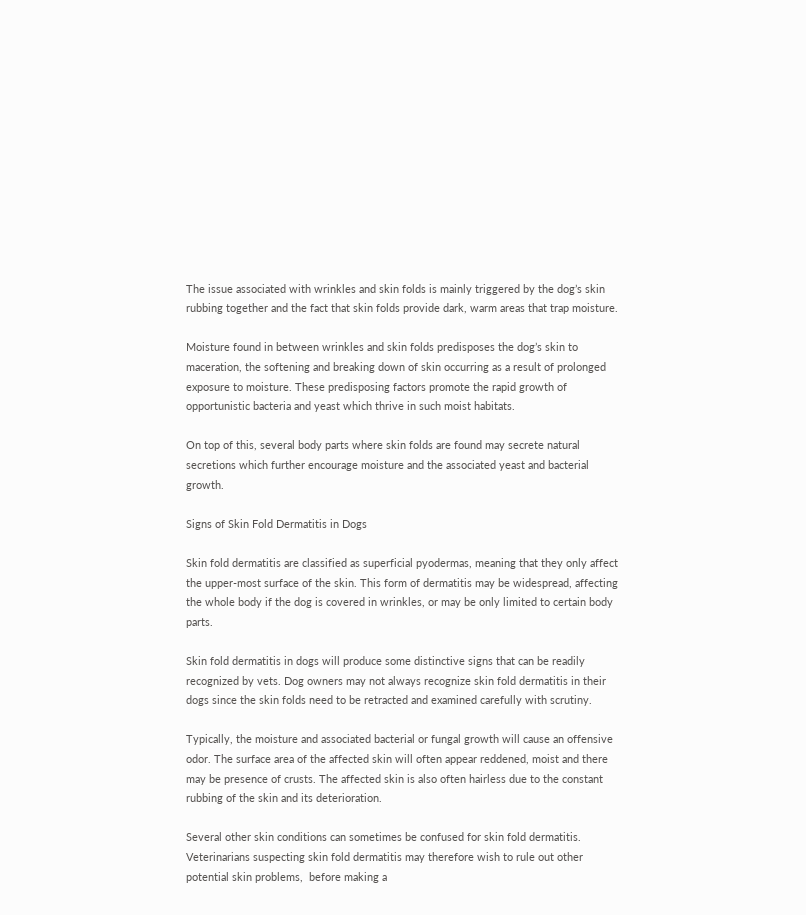The issue associated with wrinkles and skin folds is mainly triggered by the dog’s skin rubbing together and the fact that skin folds provide dark, warm areas that trap moisture.

Moisture found in between wrinkles and skin folds predisposes the dog’s skin to maceration, the softening and breaking down of skin occurring as a result of prolonged exposure to moisture. These predisposing factors promote the rapid growth of opportunistic bacteria and yeast which thrive in such moist habitats.

On top of this, several body parts where skin folds are found may secrete natural secretions which further encourage moisture and the associated yeast and bacterial growth.

Signs of Skin Fold Dermatitis in Dogs

Skin fold dermatitis are classified as superficial pyodermas, meaning that they only affect the upper-most surface of the skin. This form of dermatitis may be widespread, affecting the whole body if the dog is covered in wrinkles, or may be only limited to certain body parts.

Skin fold dermatitis in dogs will produce some distinctive signs that can be readily recognized by vets. Dog owners may not always recognize skin fold dermatitis in their dogs since the skin folds need to be retracted and examined carefully with scrutiny.

Typically, the moisture and associated bacterial or fungal growth will cause an offensive odor. The surface area of the affected skin will often appear reddened, moist and there may be presence of crusts. The affected skin is also often hairless due to the constant rubbing of the skin and its deterioration.

Several other skin conditions can sometimes be confused for skin fold dermatitis. Veterinarians suspecting skin fold dermatitis may therefore wish to rule out other potential skin problems,  before making a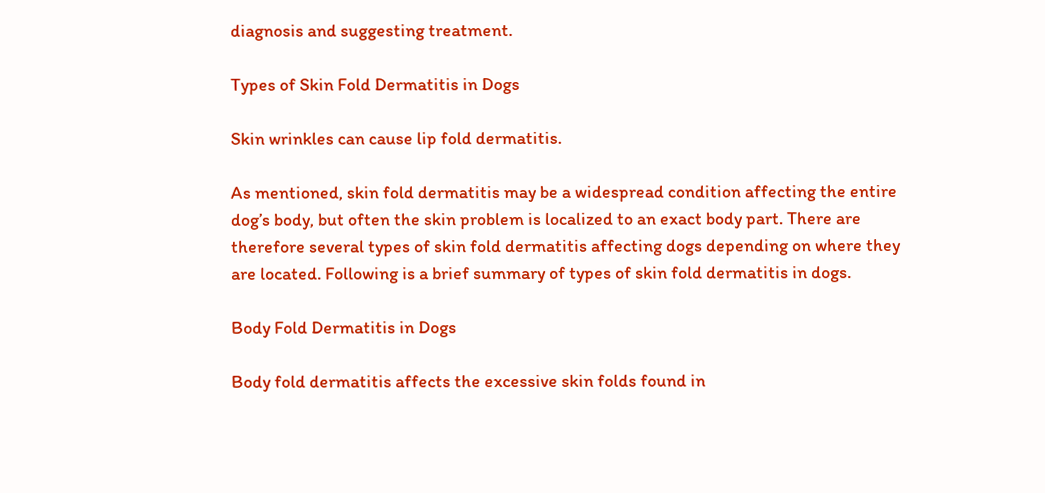diagnosis and suggesting treatment.

Types of Skin Fold Dermatitis in Dogs

Skin wrinkles can cause lip fold dermatitis.

As mentioned, skin fold dermatitis may be a widespread condition affecting the entire dog’s body, but often the skin problem is localized to an exact body part. There are therefore several types of skin fold dermatitis affecting dogs depending on where they are located. Following is a brief summary of types of skin fold dermatitis in dogs.

Body Fold Dermatitis in Dogs

Body fold dermatitis affects the excessive skin folds found in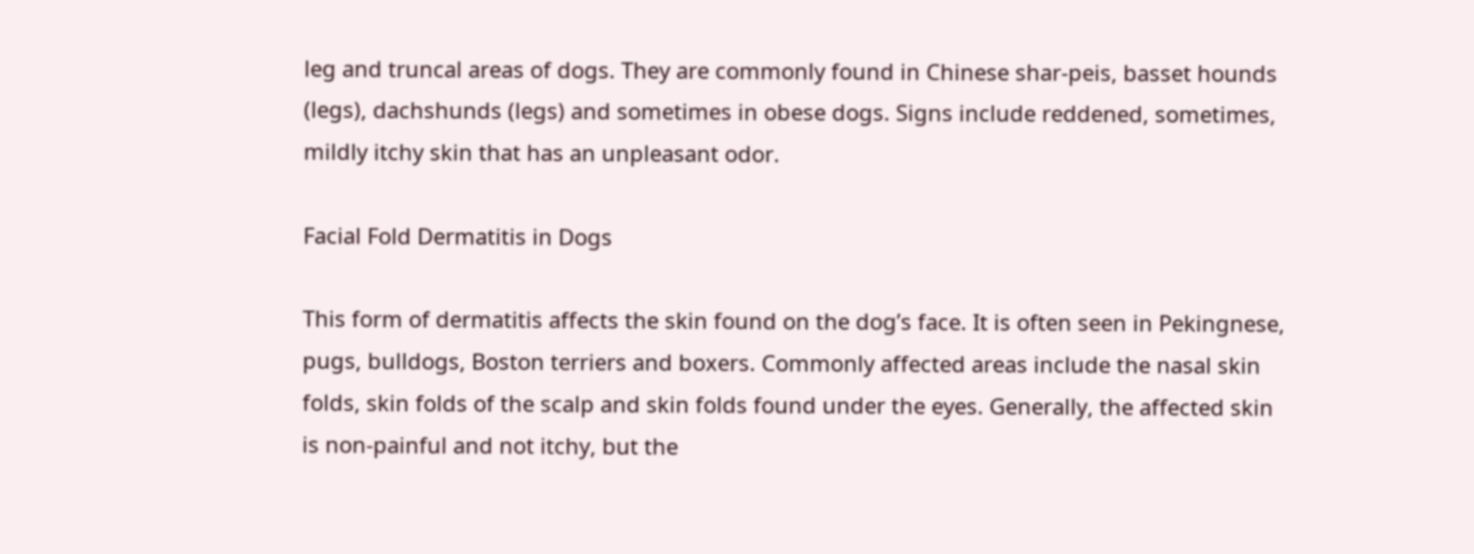leg and truncal areas of dogs. They are commonly found in Chinese shar-peis, basset hounds (legs), dachshunds (legs) and sometimes in obese dogs. Signs include reddened, sometimes, mildly itchy skin that has an unpleasant odor.

Facial Fold Dermatitis in Dogs

This form of dermatitis affects the skin found on the dog’s face. It is often seen in Pekingnese, pugs, bulldogs, Boston terriers and boxers. Commonly affected areas include the nasal skin folds, skin folds of the scalp and skin folds found under the eyes. Generally, the affected skin is non-painful and not itchy, but the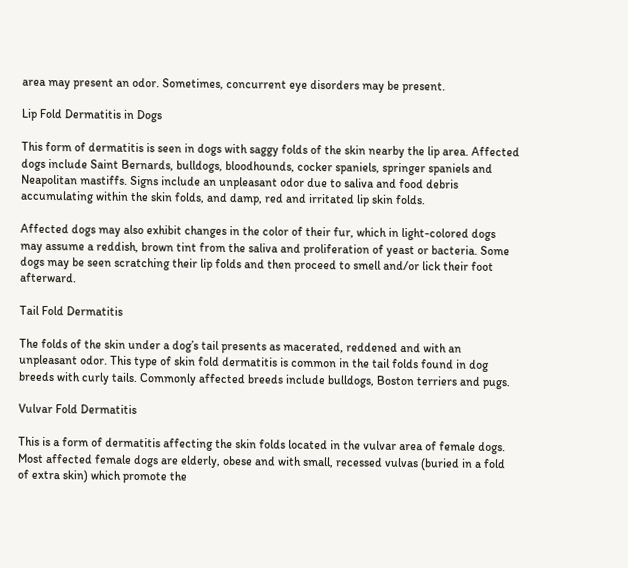area may present an odor. Sometimes, concurrent eye disorders may be present.

Lip Fold Dermatitis in Dogs

This form of dermatitis is seen in dogs with saggy folds of the skin nearby the lip area. Affected dogs include Saint Bernards, bulldogs, bloodhounds, cocker spaniels, springer spaniels and Neapolitan mastiffs. Signs include an unpleasant odor due to saliva and food debris accumulating within the skin folds, and damp, red and irritated lip skin folds.

Affected dogs may also exhibit changes in the color of their fur, which in light-colored dogs may assume a reddish, brown tint from the saliva and proliferation of yeast or bacteria. Some dogs may be seen scratching their lip folds and then proceed to smell and/or lick their foot afterward.

Tail Fold Dermatitis

The folds of the skin under a dog’s tail presents as macerated, reddened and with an unpleasant odor. This type of skin fold dermatitis is common in the tail folds found in dog breeds with curly tails. Commonly affected breeds include bulldogs, Boston terriers and pugs.

Vulvar Fold Dermatitis

This is a form of dermatitis affecting the skin folds located in the vulvar area of female dogs. Most affected female dogs are elderly, obese and with small, recessed vulvas (buried in a fold of extra skin) which promote the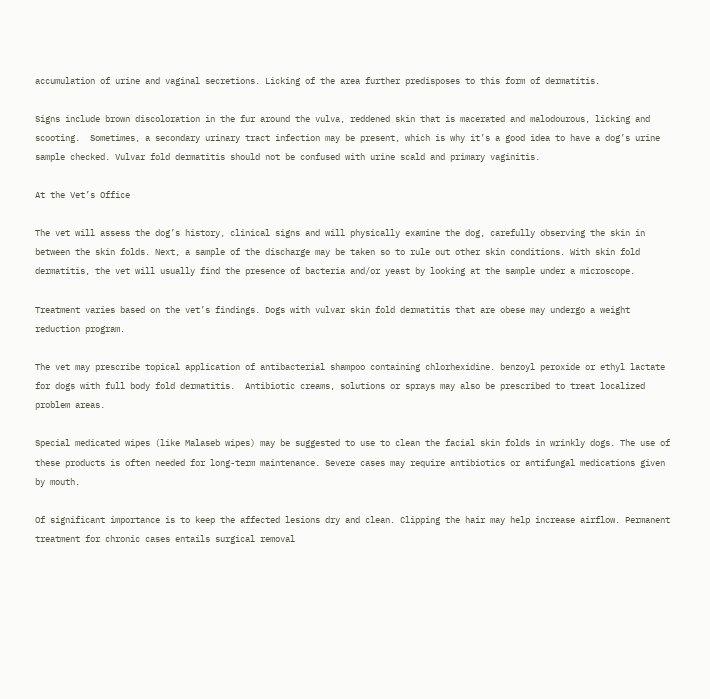accumulation of urine and vaginal secretions. Licking of the area further predisposes to this form of dermatitis.

Signs include brown discoloration in the fur around the vulva, reddened skin that is macerated and malodourous, licking and scooting.  Sometimes, a secondary urinary tract infection may be present, which is why it’s a good idea to have a dog’s urine sample checked. Vulvar fold dermatitis should not be confused with urine scald and primary vaginitis.

At the Vet’s Office

The vet will assess the dog’s history, clinical signs and will physically examine the dog, carefully observing the skin in between the skin folds. Next, a sample of the discharge may be taken so to rule out other skin conditions. With skin fold dermatitis, the vet will usually find the presence of bacteria and/or yeast by looking at the sample under a microscope.

Treatment varies based on the vet’s findings. Dogs with vulvar skin fold dermatitis that are obese may undergo a weight reduction program.

The vet may prescribe topical application of antibacterial shampoo containing chlorhexidine. benzoyl peroxide or ethyl lactate for dogs with full body fold dermatitis.  Antibiotic creams, solutions or sprays may also be prescribed to treat localized problem areas.

Special medicated wipes (like Malaseb wipes) may be suggested to use to clean the facial skin folds in wrinkly dogs. The use of these products is often needed for long-term maintenance. Severe cases may require antibiotics or antifungal medications given by mouth.

Of significant importance is to keep the affected lesions dry and clean. Clipping the hair may help increase airflow. Permanent treatment for chronic cases entails surgical removal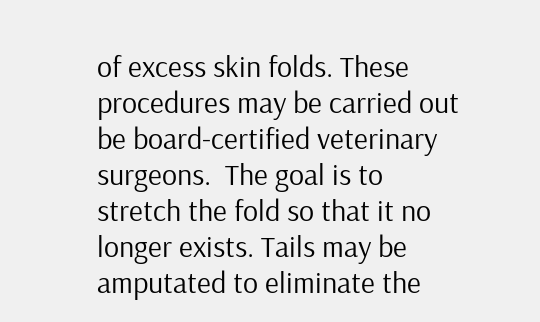of excess skin folds. These procedures may be carried out be board-certified veterinary surgeons.  The goal is to stretch the fold so that it no longer exists. Tails may be amputated to eliminate the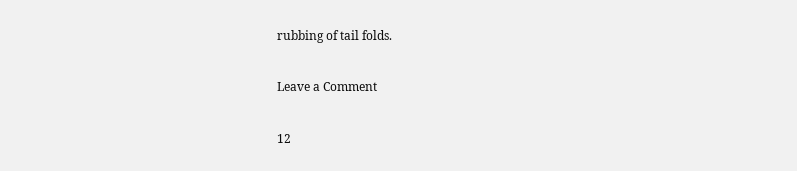rubbing of tail folds.

Leave a Comment

12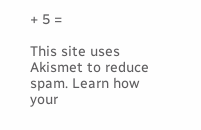+ 5 =

This site uses Akismet to reduce spam. Learn how your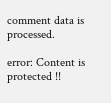comment data is processed.

error: Content is protected !!